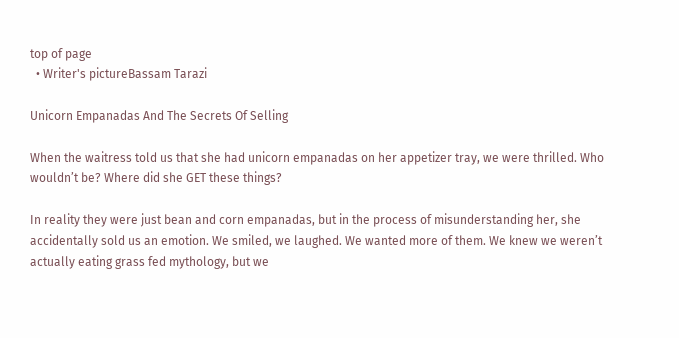top of page
  • Writer's pictureBassam Tarazi

Unicorn Empanadas And The Secrets Of Selling

When the waitress told us that she had unicorn empanadas on her appetizer tray, we were thrilled. Who wouldn’t be? Where did she GET these things?

In reality they were just bean and corn empanadas, but in the process of misunderstanding her, she accidentally sold us an emotion. We smiled, we laughed. We wanted more of them. We knew we weren’t actually eating grass fed mythology, but we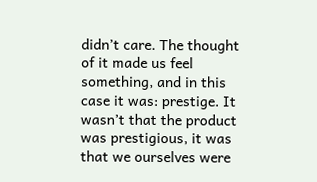didn’t care. The thought of it made us feel something, and in this case it was: prestige. It wasn’t that the product was prestigious, it was that we ourselves were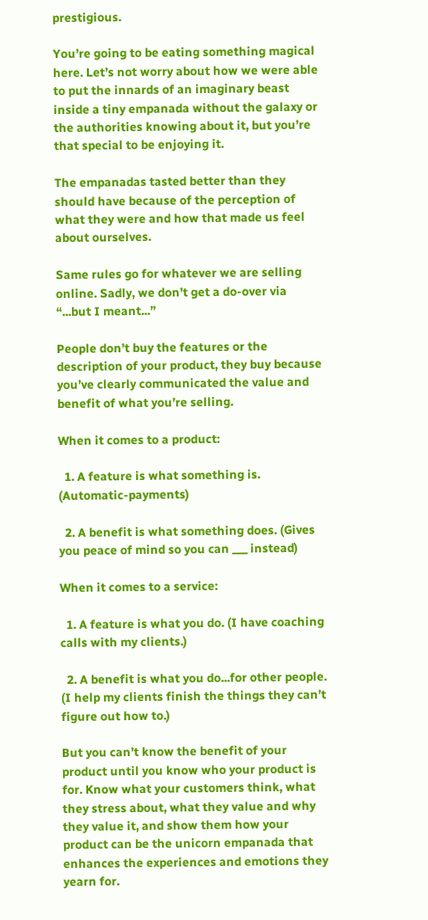prestigious.

You’re going to be eating something magical here. Let’s not worry about how we were able to put the innards of an imaginary beast inside a tiny empanada without the galaxy or the authorities knowing about it, but you’re that special to be enjoying it.

The empanadas tasted better than they should have because of the perception of what they were and how that made us feel about ourselves.

Same rules go for whatever we are selling online. Sadly, we don’t get a do-over via “...but I meant...”

People don’t buy the features or the description of your product, they buy because you’ve clearly communicated the value and benefit of what you’re selling.

When it comes to a product:

  1. A feature is what something is. (Automatic-payments)

  2. A benefit is what something does. (Gives you peace of mind so you can ___ instead)

When it comes to a service:

  1. A feature is what you do. (I have coaching calls with my clients.)

  2. A benefit is what you do...for other people. (I help my clients finish the things they can’t figure out how to.)

But you can’t know the benefit of your product until you know who your product is for. Know what your customers think, what they stress about, what they value and why they value it, and show them how your product can be the unicorn empanada that enhances the experiences and emotions they yearn for.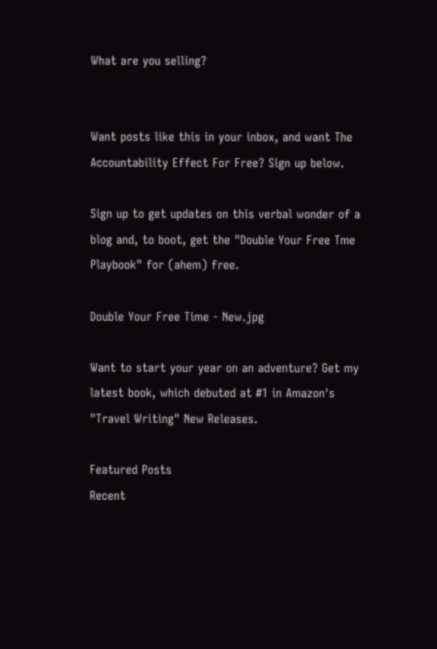What are you selling?


Want posts like this in your inbox, and want The Accountability Effect For Free? Sign up below.

Sign up to get updates on this verbal wonder of a blog and, to boot, get the "Double Your Free Tme Playbook" for (ahem) free.

Double Your Free Time - New.jpg

Want to start your year on an adventure? Get my latest book, which debuted at #1 in Amazon's "Travel Writing" New Releases.

Featured Posts
Recent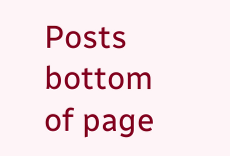Posts
bottom of page